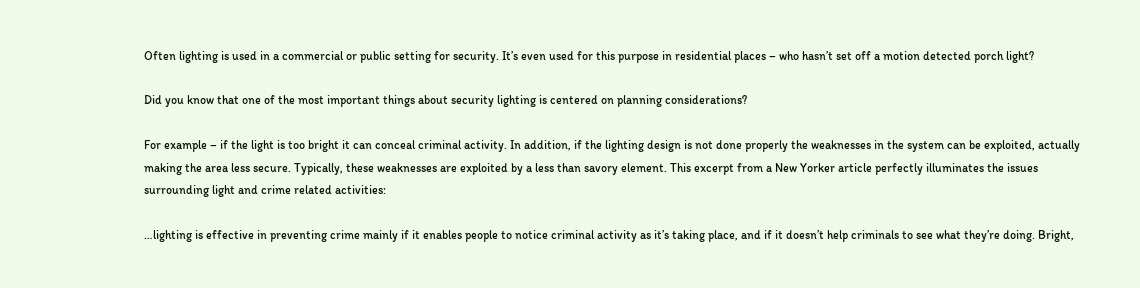Often lighting is used in a commercial or public setting for security. It’s even used for this purpose in residential places – who hasn’t set off a motion detected porch light?

Did you know that one of the most important things about security lighting is centered on planning considerations?

For example – if the light is too bright it can conceal criminal activity. In addition, if the lighting design is not done properly the weaknesses in the system can be exploited, actually making the area less secure. Typically, these weaknesses are exploited by a less than savory element. This excerpt from a New Yorker article perfectly illuminates the issues surrounding light and crime related activities:

…lighting is effective in preventing crime mainly if it enables people to notice criminal activity as it’s taking place, and if it doesn’t help criminals to see what they’re doing. Bright,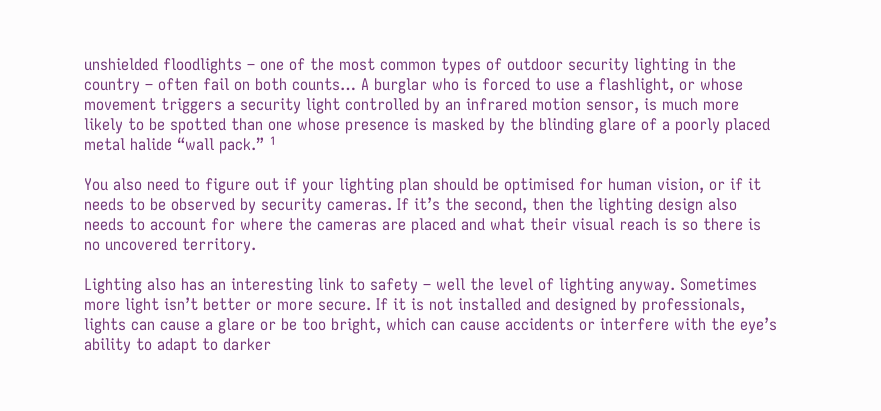unshielded floodlights – one of the most common types of outdoor security lighting in the country – often fail on both counts… A burglar who is forced to use a flashlight, or whose movement triggers a security light controlled by an infrared motion sensor, is much more likely to be spotted than one whose presence is masked by the blinding glare of a poorly placed metal halide “wall pack.” ¹

You also need to figure out if your lighting plan should be optimised for human vision, or if it needs to be observed by security cameras. If it’s the second, then the lighting design also needs to account for where the cameras are placed and what their visual reach is so there is no uncovered territory.

Lighting also has an interesting link to safety – well the level of lighting anyway. Sometimes more light isn’t better or more secure. If it is not installed and designed by professionals, lights can cause a glare or be too bright, which can cause accidents or interfere with the eye’s ability to adapt to darker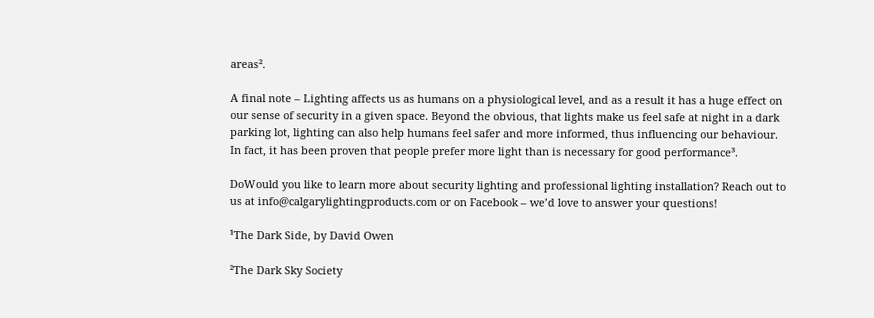areas².

A final note – Lighting affects us as humans on a physiological level, and as a result it has a huge effect on our sense of security in a given space. Beyond the obvious, that lights make us feel safe at night in a dark parking lot, lighting can also help humans feel safer and more informed, thus influencing our behaviour. In fact, it has been proven that people prefer more light than is necessary for good performance³.

DoWould you like to learn more about security lighting and professional lighting installation? Reach out to us at info@calgarylightingproducts.com or on Facebook – we’d love to answer your questions!

¹The Dark Side, by David Owen

²The Dark Sky Society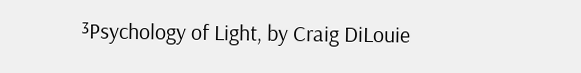³Psychology of Light, by Craig DiLouie